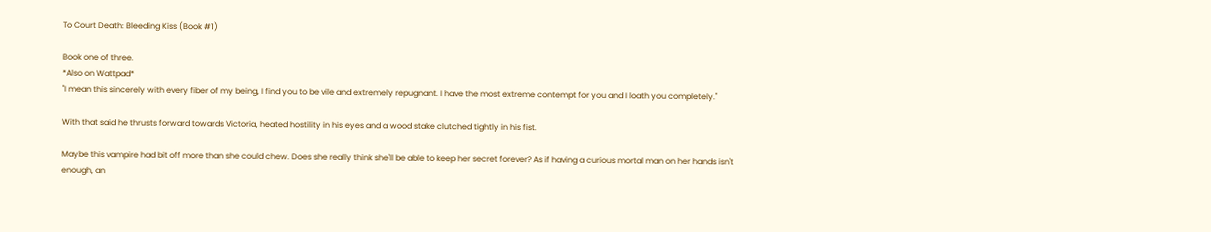To Court Death: Bleeding Kiss (Book #1)

Book one of three.
*Also on Wattpad*
"I mean this sincerely with every fiber of my being, I find you to be vile and extremely repugnant. I have the most extreme contempt for you and I loath you completely."

With that said he thrusts forward towards Victoria, heated hostility in his eyes and a wood stake clutched tightly in his fist.

Maybe this vampire had bit off more than she could chew. Does she really think she'll be able to keep her secret forever? As if having a curious mortal man on her hands isn't enough, an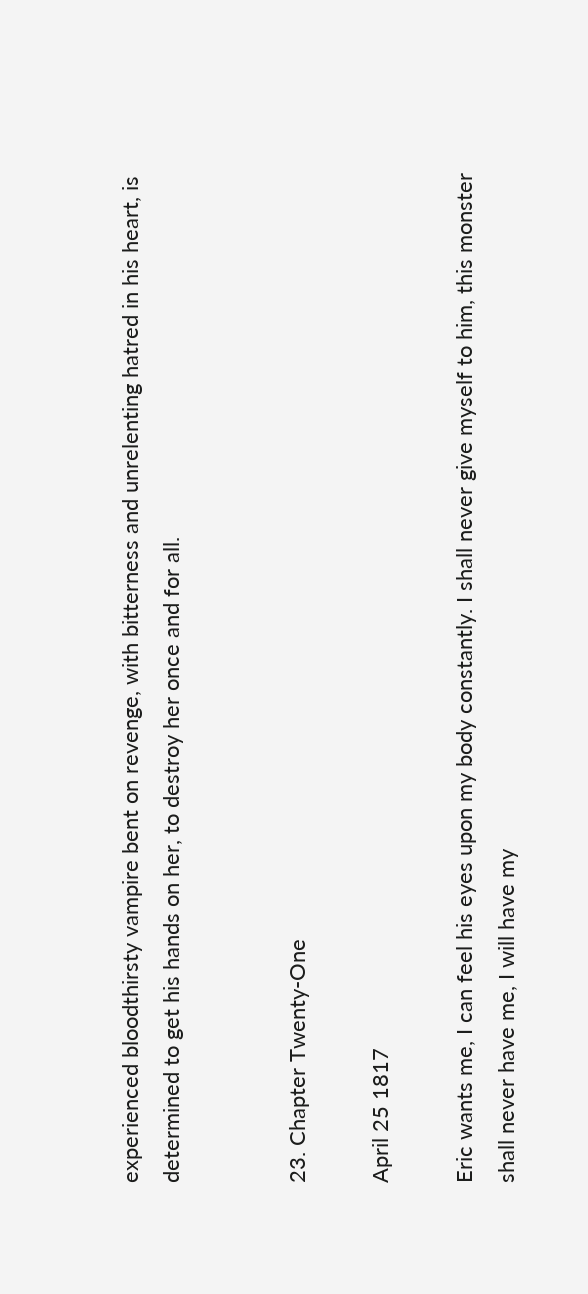experienced bloodthirsty vampire bent on revenge, with bitterness and unrelenting hatred in his heart, is determined to get his hands on her, to destroy her once and for all.


23. Chapter Twenty-One

April 25 1817

Eric wants me, I can feel his eyes upon my body constantly. I shall never give myself to him, this monster shall never have me, I will have my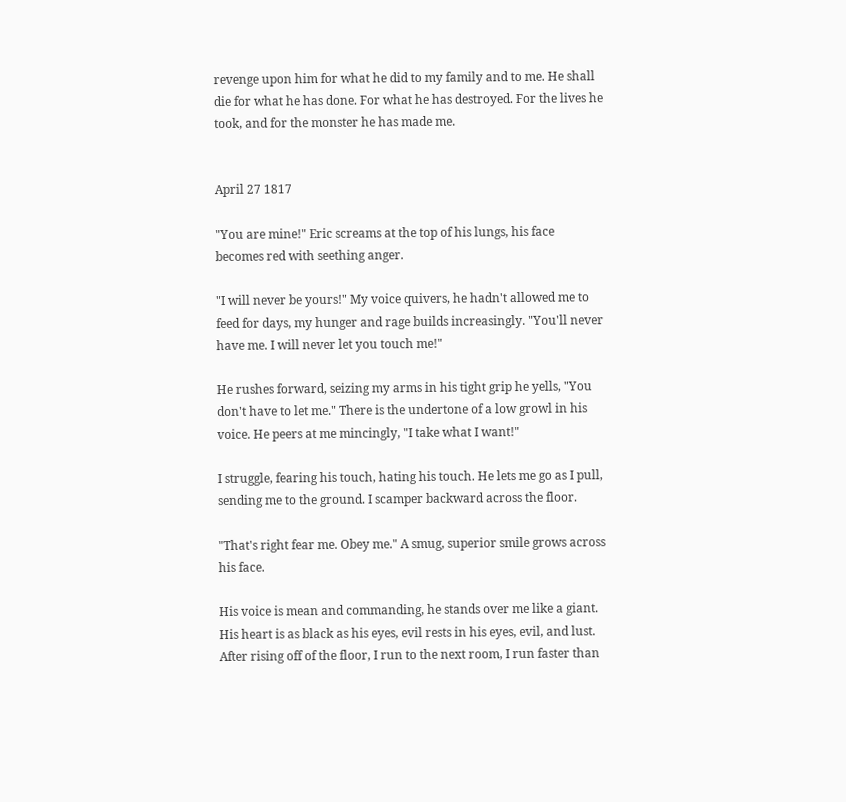revenge upon him for what he did to my family and to me. He shall die for what he has done. For what he has destroyed. For the lives he took, and for the monster he has made me.


April 27 1817

"You are mine!" Eric screams at the top of his lungs, his face becomes red with seething anger.

"I will never be yours!" My voice quivers, he hadn't allowed me to feed for days, my hunger and rage builds increasingly. "You'll never have me. I will never let you touch me!"

He rushes forward, seizing my arms in his tight grip he yells, "You don't have to let me." There is the undertone of a low growl in his voice. He peers at me mincingly, "I take what I want!"

I struggle, fearing his touch, hating his touch. He lets me go as I pull, sending me to the ground. I scamper backward across the floor.

"That's right fear me. Obey me." A smug, superior smile grows across his face.

His voice is mean and commanding, he stands over me like a giant. His heart is as black as his eyes, evil rests in his eyes, evil, and lust. After rising off of the floor, I run to the next room, I run faster than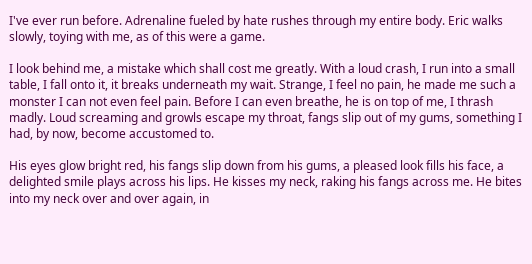I've ever run before. Adrenaline fueled by hate rushes through my entire body. Eric walks slowly, toying with me, as of this were a game.

I look behind me, a mistake which shall cost me greatly. With a loud crash, I run into a small table, I fall onto it, it breaks underneath my wait. Strange, I feel no pain, he made me such a monster I can not even feel pain. Before I can even breathe, he is on top of me, I thrash madly. Loud screaming and growls escape my throat, fangs slip out of my gums, something I had, by now, become accustomed to.

His eyes glow bright red, his fangs slip down from his gums, a pleased look fills his face, a delighted smile plays across his lips. He kisses my neck, raking his fangs across me. He bites into my neck over and over again, in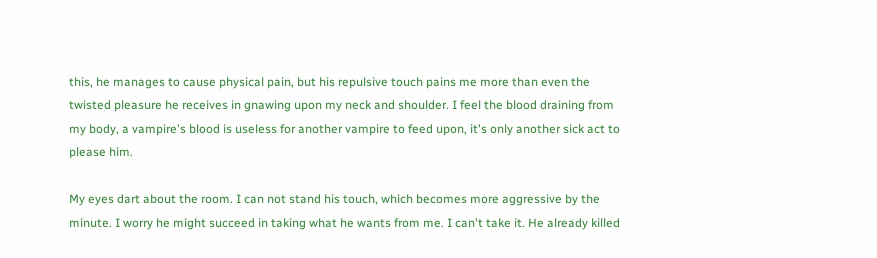this, he manages to cause physical pain, but his repulsive touch pains me more than even the twisted pleasure he receives in gnawing upon my neck and shoulder. I feel the blood draining from my body, a vampire's blood is useless for another vampire to feed upon, it's only another sick act to please him.

My eyes dart about the room. I can not stand his touch, which becomes more aggressive by the minute. I worry he might succeed in taking what he wants from me. I can't take it. He already killed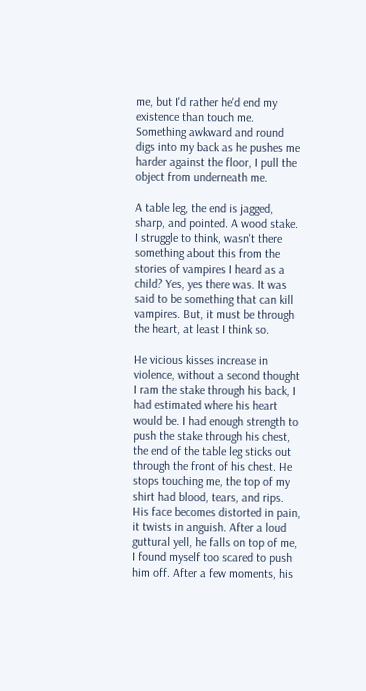me, but I'd rather he'd end my existence than touch me. Something awkward and round digs into my back as he pushes me harder against the floor, I pull the object from underneath me.

A table leg, the end is jagged, sharp, and pointed. A wood stake. I struggle to think, wasn't there something about this from the stories of vampires I heard as a child? Yes, yes there was. It was said to be something that can kill vampires. But, it must be through the heart, at least I think so.

He vicious kisses increase in violence, without a second thought I ram the stake through his back, I had estimated where his heart would be. I had enough strength to push the stake through his chest, the end of the table leg sticks out through the front of his chest. He stops touching me, the top of my shirt had blood, tears, and rips. His face becomes distorted in pain, it twists in anguish. After a loud guttural yell, he falls on top of me, I found myself too scared to push him off. After a few moments, his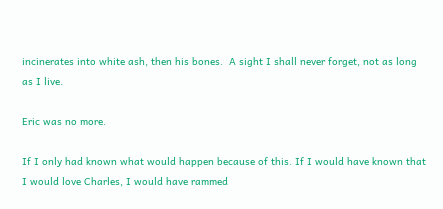incinerates into white ash, then his bones.  A sight I shall never forget, not as long as I live.

Eric was no more.

If I only had known what would happen because of this. If I would have known that I would love Charles, I would have rammed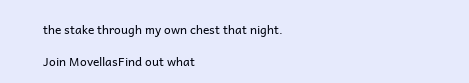the stake through my own chest that night.

Join MovellasFind out what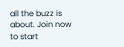all the buzz is about. Join now to start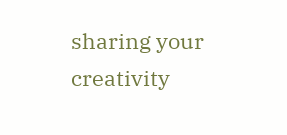sharing your creativity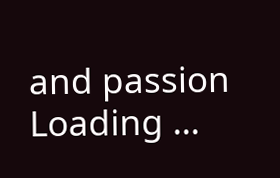and passion
Loading ...